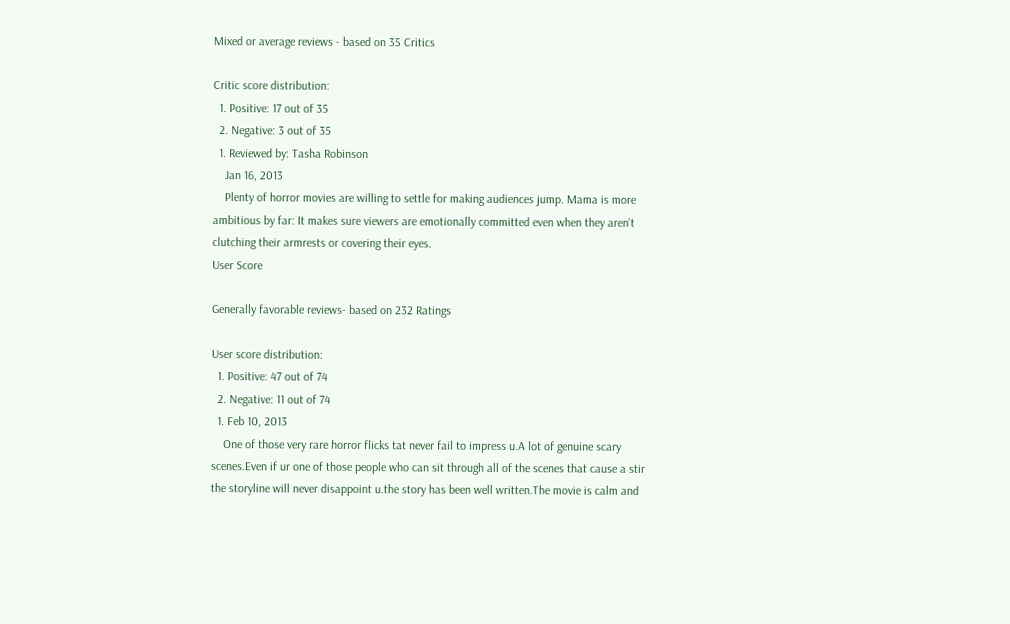Mixed or average reviews - based on 35 Critics

Critic score distribution:
  1. Positive: 17 out of 35
  2. Negative: 3 out of 35
  1. Reviewed by: Tasha Robinson
    Jan 16, 2013
    Plenty of horror movies are willing to settle for making audiences jump. Mama is more ambitious by far: It makes sure viewers are emotionally committed even when they aren't clutching their armrests or covering their eyes.
User Score

Generally favorable reviews- based on 232 Ratings

User score distribution:
  1. Positive: 47 out of 74
  2. Negative: 11 out of 74
  1. Feb 10, 2013
    One of those very rare horror flicks tat never fail to impress u.A lot of genuine scary scenes.Even if ur one of those people who can sit through all of the scenes that cause a stir the storyline will never disappoint u.the story has been well written.The movie is calm and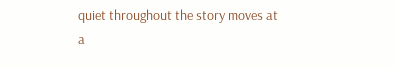quiet throughout the story moves at a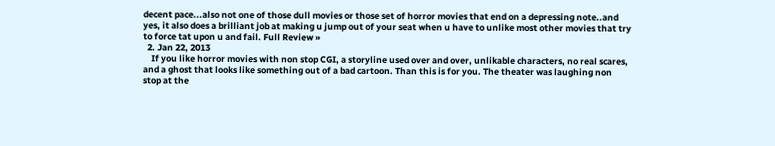decent pace...also not one of those dull movies or those set of horror movies that end on a depressing note..and yes, it also does a brilliant job at making u jump out of your seat when u have to unlike most other movies that try to force tat upon u and fail. Full Review »
  2. Jan 22, 2013
    If you like horror movies with non stop CGI, a storyline used over and over, unlikable characters, no real scares, and a ghost that looks like something out of a bad cartoon. Than this is for you. The theater was laughing non stop at the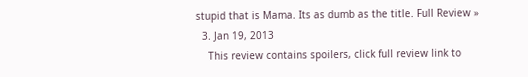stupid that is Mama. Its as dumb as the title. Full Review »
  3. Jan 19, 2013
    This review contains spoilers, click full review link to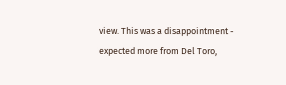view. This was a disappointment - expected more from Del Toro,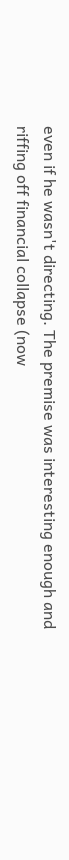even if he wasn't directing. The premise was interesting enough and riffing off financial collapse (now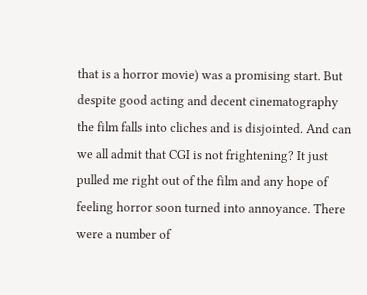that is a horror movie) was a promising start. But despite good acting and decent cinematography the film falls into cliches and is disjointed. And can we all admit that CGI is not frightening? It just pulled me right out of the film and any hope of feeling horror soon turned into annoyance. There were a number of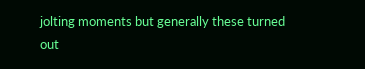jolting moments but generally these turned out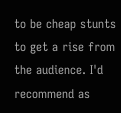to be cheap stunts to get a rise from the audience. I'd recommend as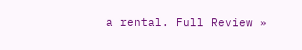a rental. Full Review »